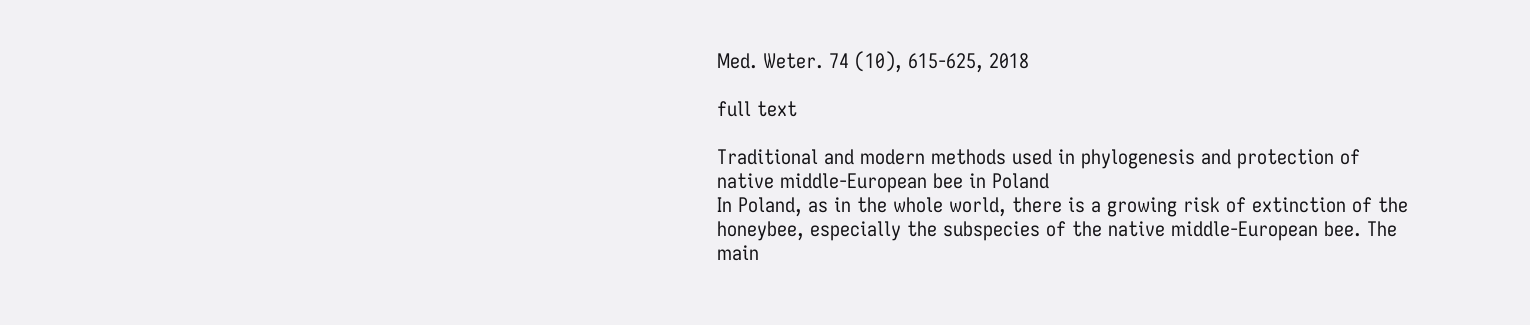Med. Weter. 74 (10), 615-625, 2018

full text

Traditional and modern methods used in phylogenesis and protection of native middle-European bee in Poland
In Poland, as in the whole world, there is a growing risk of extinction of the honeybee, especially the subspecies of the native middle-European bee. The main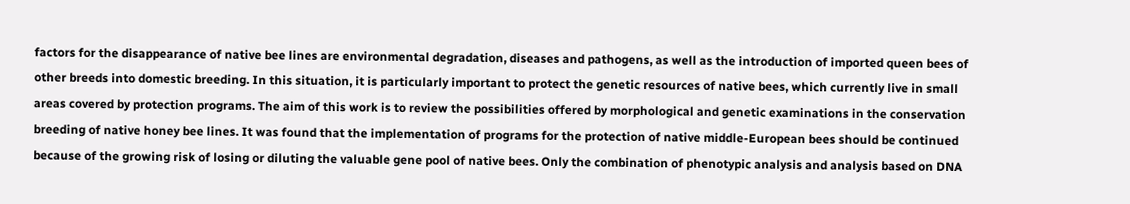factors for the disappearance of native bee lines are environmental degradation, diseases and pathogens, as well as the introduction of imported queen bees of other breeds into domestic breeding. In this situation, it is particularly important to protect the genetic resources of native bees, which currently live in small areas covered by protection programs. The aim of this work is to review the possibilities offered by morphological and genetic examinations in the conservation breeding of native honey bee lines. It was found that the implementation of programs for the protection of native middle-European bees should be continued because of the growing risk of losing or diluting the valuable gene pool of native bees. Only the combination of phenotypic analysis and analysis based on DNA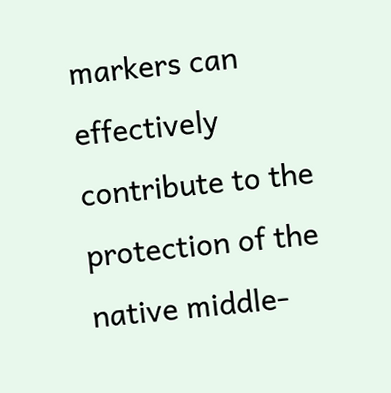markers can effectively contribute to the protection of the native middle-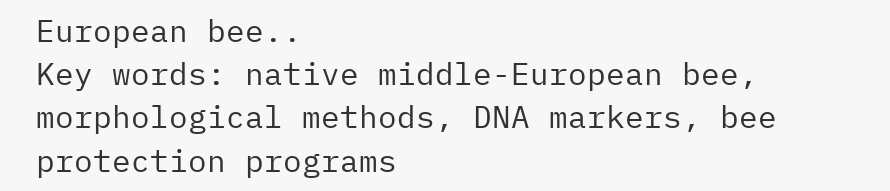European bee..
Key words: native middle-European bee, morphological methods, DNA markers, bee protection programs